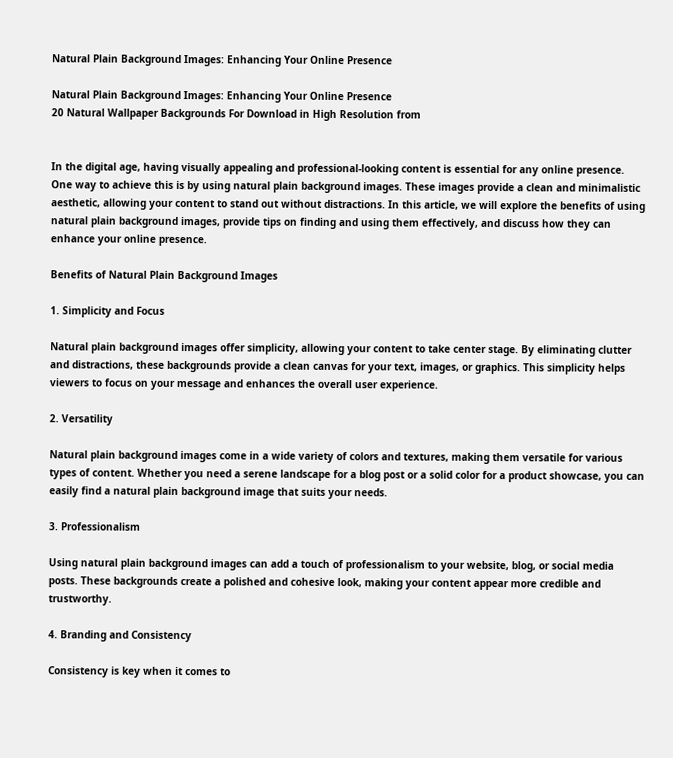Natural Plain Background Images: Enhancing Your Online Presence

Natural Plain Background Images: Enhancing Your Online Presence
20 Natural Wallpaper Backgrounds For Download in High Resolution from


In the digital age, having visually appealing and professional-looking content is essential for any online presence. One way to achieve this is by using natural plain background images. These images provide a clean and minimalistic aesthetic, allowing your content to stand out without distractions. In this article, we will explore the benefits of using natural plain background images, provide tips on finding and using them effectively, and discuss how they can enhance your online presence.

Benefits of Natural Plain Background Images

1. Simplicity and Focus

Natural plain background images offer simplicity, allowing your content to take center stage. By eliminating clutter and distractions, these backgrounds provide a clean canvas for your text, images, or graphics. This simplicity helps viewers to focus on your message and enhances the overall user experience.

2. Versatility

Natural plain background images come in a wide variety of colors and textures, making them versatile for various types of content. Whether you need a serene landscape for a blog post or a solid color for a product showcase, you can easily find a natural plain background image that suits your needs.

3. Professionalism

Using natural plain background images can add a touch of professionalism to your website, blog, or social media posts. These backgrounds create a polished and cohesive look, making your content appear more credible and trustworthy.

4. Branding and Consistency

Consistency is key when it comes to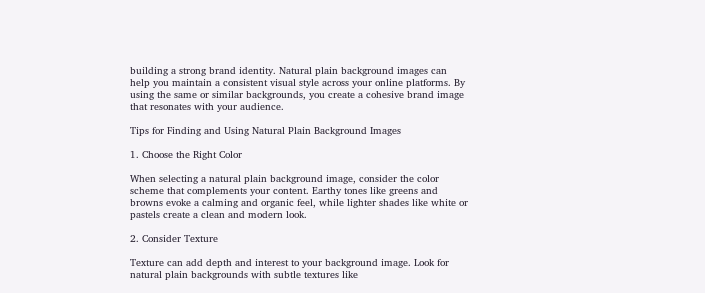building a strong brand identity. Natural plain background images can help you maintain a consistent visual style across your online platforms. By using the same or similar backgrounds, you create a cohesive brand image that resonates with your audience.

Tips for Finding and Using Natural Plain Background Images

1. Choose the Right Color

When selecting a natural plain background image, consider the color scheme that complements your content. Earthy tones like greens and browns evoke a calming and organic feel, while lighter shades like white or pastels create a clean and modern look.

2. Consider Texture

Texture can add depth and interest to your background image. Look for natural plain backgrounds with subtle textures like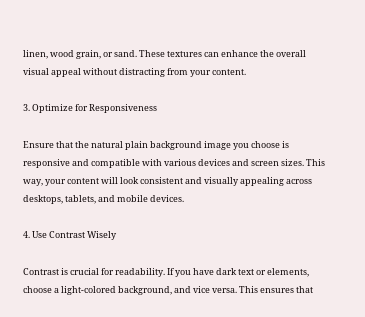linen, wood grain, or sand. These textures can enhance the overall visual appeal without distracting from your content.

3. Optimize for Responsiveness

Ensure that the natural plain background image you choose is responsive and compatible with various devices and screen sizes. This way, your content will look consistent and visually appealing across desktops, tablets, and mobile devices.

4. Use Contrast Wisely

Contrast is crucial for readability. If you have dark text or elements, choose a light-colored background, and vice versa. This ensures that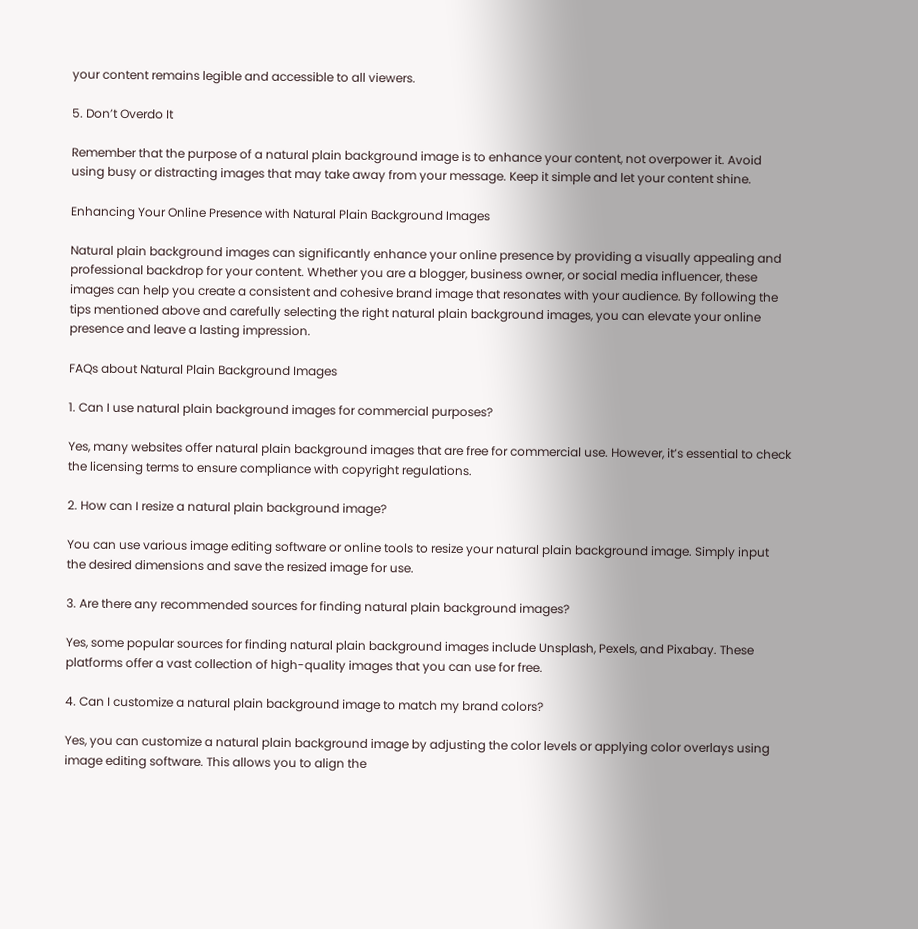your content remains legible and accessible to all viewers.

5. Don’t Overdo It

Remember that the purpose of a natural plain background image is to enhance your content, not overpower it. Avoid using busy or distracting images that may take away from your message. Keep it simple and let your content shine.

Enhancing Your Online Presence with Natural Plain Background Images

Natural plain background images can significantly enhance your online presence by providing a visually appealing and professional backdrop for your content. Whether you are a blogger, business owner, or social media influencer, these images can help you create a consistent and cohesive brand image that resonates with your audience. By following the tips mentioned above and carefully selecting the right natural plain background images, you can elevate your online presence and leave a lasting impression.

FAQs about Natural Plain Background Images

1. Can I use natural plain background images for commercial purposes?

Yes, many websites offer natural plain background images that are free for commercial use. However, it’s essential to check the licensing terms to ensure compliance with copyright regulations.

2. How can I resize a natural plain background image?

You can use various image editing software or online tools to resize your natural plain background image. Simply input the desired dimensions and save the resized image for use.

3. Are there any recommended sources for finding natural plain background images?

Yes, some popular sources for finding natural plain background images include Unsplash, Pexels, and Pixabay. These platforms offer a vast collection of high-quality images that you can use for free.

4. Can I customize a natural plain background image to match my brand colors?

Yes, you can customize a natural plain background image by adjusting the color levels or applying color overlays using image editing software. This allows you to align the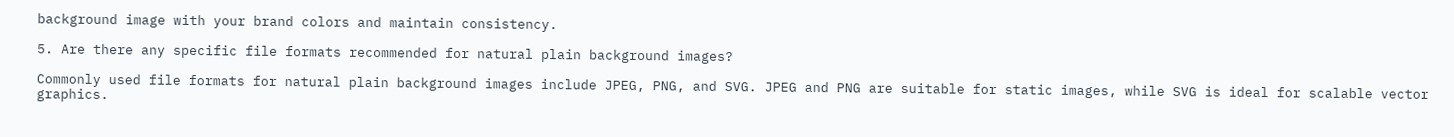background image with your brand colors and maintain consistency.

5. Are there any specific file formats recommended for natural plain background images?

Commonly used file formats for natural plain background images include JPEG, PNG, and SVG. JPEG and PNG are suitable for static images, while SVG is ideal for scalable vector graphics.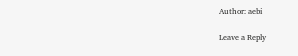Author: aebi

Leave a Reply